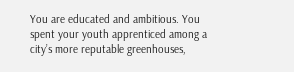You are educated and ambitious. You spent your youth apprenticed among a city’s more reputable greenhouses,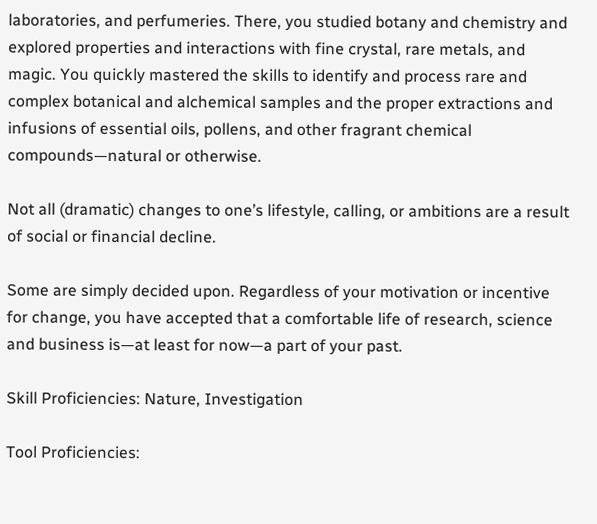laboratories, and perfumeries. There, you studied botany and chemistry and explored properties and interactions with fine crystal, rare metals, and magic. You quickly mastered the skills to identify and process rare and complex botanical and alchemical samples and the proper extractions and infusions of essential oils, pollens, and other fragrant chemical compounds—natural or otherwise.

Not all (dramatic) changes to one’s lifestyle, calling, or ambitions are a result of social or financial decline.

Some are simply decided upon. Regardless of your motivation or incentive for change, you have accepted that a comfortable life of research, science and business is—at least for now—a part of your past.

Skill Proficiencies: Nature, Investigation

Tool Proficiencies: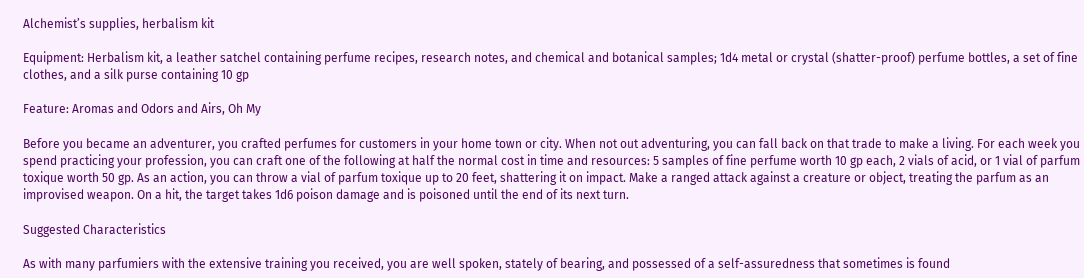Alchemist’s supplies, herbalism kit

Equipment: Herbalism kit, a leather satchel containing perfume recipes, research notes, and chemical and botanical samples; 1d4 metal or crystal (shatter-proof) perfume bottles, a set of fine clothes, and a silk purse containing 10 gp

Feature: Aromas and Odors and Airs, Oh My

Before you became an adventurer, you crafted perfumes for customers in your home town or city. When not out adventuring, you can fall back on that trade to make a living. For each week you spend practicing your profession, you can craft one of the following at half the normal cost in time and resources: 5 samples of fine perfume worth 10 gp each, 2 vials of acid, or 1 vial of parfum toxique worth 50 gp. As an action, you can throw a vial of parfum toxique up to 20 feet, shattering it on impact. Make a ranged attack against a creature or object, treating the parfum as an improvised weapon. On a hit, the target takes 1d6 poison damage and is poisoned until the end of its next turn.

Suggested Characteristics

As with many parfumiers with the extensive training you received, you are well spoken, stately of bearing, and possessed of a self-assuredness that sometimes is found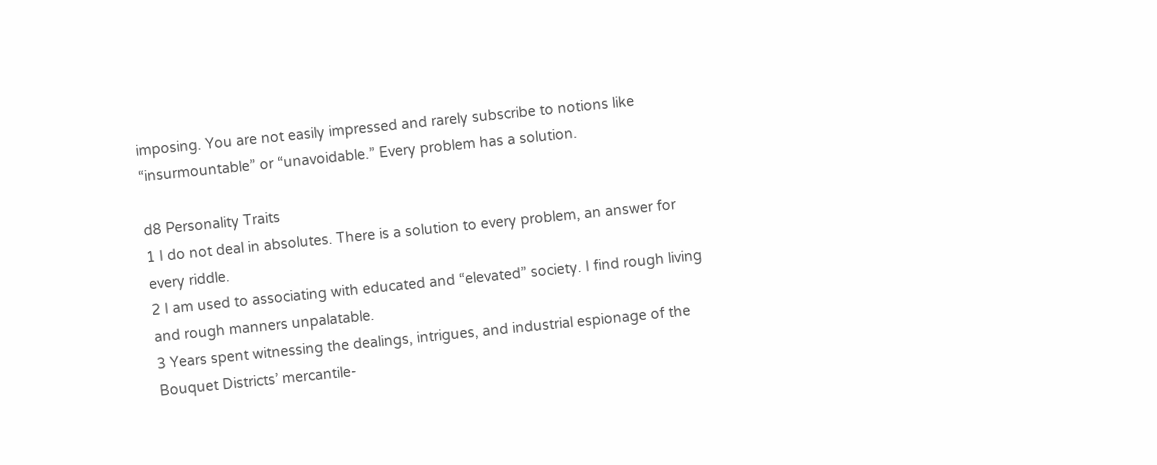imposing. You are not easily impressed and rarely subscribe to notions like “insurmountable” or “unavoidable.” Every problem has a solution.

d8 Personality Traits
1 I do not deal in absolutes. There is a solution to every problem, an answer for every riddle.
2 I am used to associating with educated and “elevated” society. I find rough living and rough manners unpalatable.
3 Years spent witnessing the dealings, intrigues, and industrial espionage of the Bouquet Districts’ mercantile-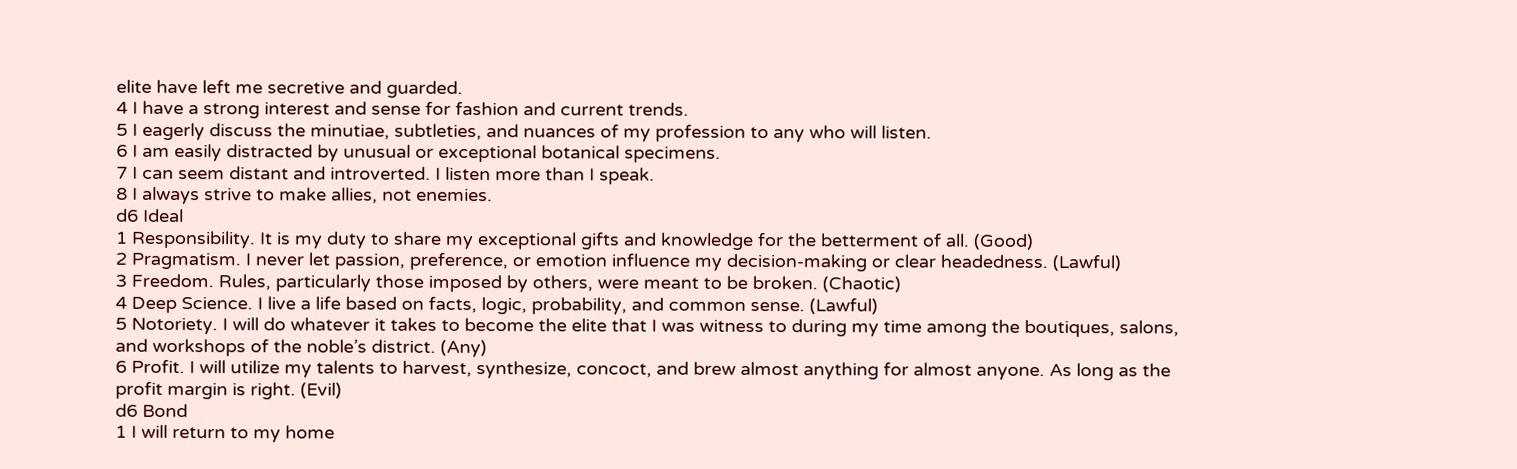elite have left me secretive and guarded.
4 I have a strong interest and sense for fashion and current trends.
5 I eagerly discuss the minutiae, subtleties, and nuances of my profession to any who will listen.
6 I am easily distracted by unusual or exceptional botanical specimens.
7 I can seem distant and introverted. I listen more than I speak.
8 I always strive to make allies, not enemies.
d6 Ideal
1 Responsibility. It is my duty to share my exceptional gifts and knowledge for the betterment of all. (Good)
2 Pragmatism. I never let passion, preference, or emotion influence my decision-making or clear headedness. (Lawful)
3 Freedom. Rules, particularly those imposed by others, were meant to be broken. (Chaotic)
4 Deep Science. I live a life based on facts, logic, probability, and common sense. (Lawful)
5 Notoriety. I will do whatever it takes to become the elite that I was witness to during my time among the boutiques, salons, and workshops of the noble’s district. (Any)
6 Profit. I will utilize my talents to harvest, synthesize, concoct, and brew almost anything for almost anyone. As long as the profit margin is right. (Evil)
d6 Bond
1 I will return to my home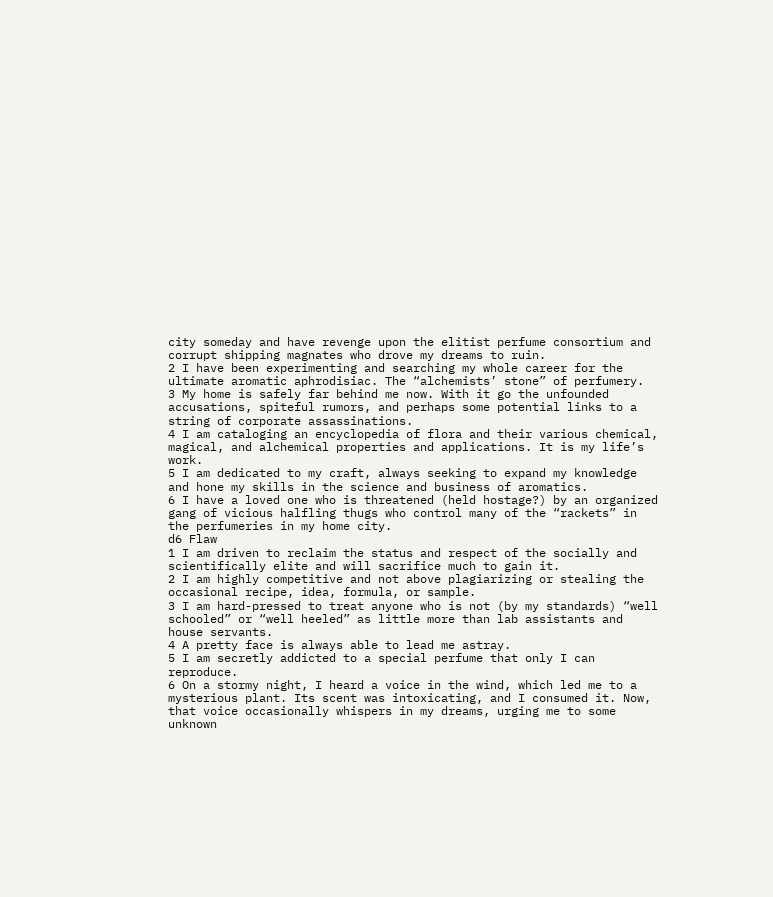city someday and have revenge upon the elitist perfume consortium and corrupt shipping magnates who drove my dreams to ruin.
2 I have been experimenting and searching my whole career for the ultimate aromatic aphrodisiac. The “alchemists’ stone” of perfumery.
3 My home is safely far behind me now. With it go the unfounded accusations, spiteful rumors, and perhaps some potential links to a string of corporate assassinations.
4 I am cataloging an encyclopedia of flora and their various chemical, magical, and alchemical properties and applications. It is my life’s work.
5 I am dedicated to my craft, always seeking to expand my knowledge and hone my skills in the science and business of aromatics.
6 I have a loved one who is threatened (held hostage?) by an organized gang of vicious halfling thugs who control many of the “rackets” in the perfumeries in my home city.
d6 Flaw
1 I am driven to reclaim the status and respect of the socially and scientifically elite and will sacrifice much to gain it.
2 I am highly competitive and not above plagiarizing or stealing the occasional recipe, idea, formula, or sample.
3 I am hard-pressed to treat anyone who is not (by my standards) “well schooled” or “well heeled” as little more than lab assistants and house servants.
4 A pretty face is always able to lead me astray.
5 I am secretly addicted to a special perfume that only I can reproduce.
6 On a stormy night, I heard a voice in the wind, which led me to a mysterious plant. Its scent was intoxicating, and I consumed it. Now, that voice occasionally whispers in my dreams, urging me to some unknown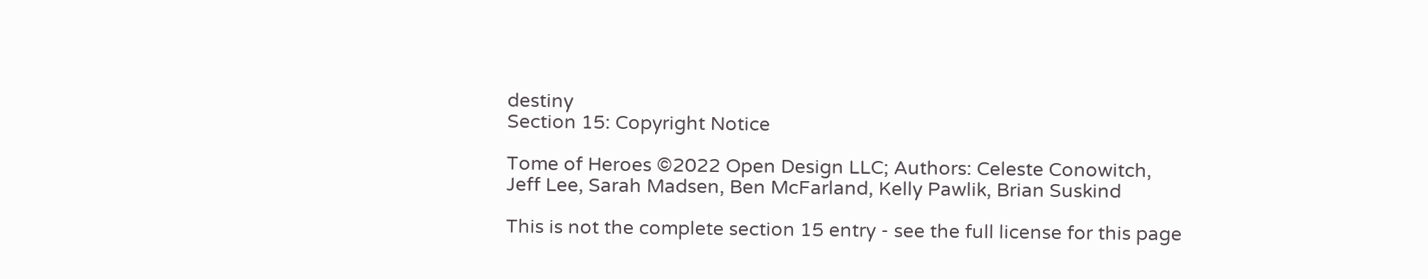destiny
Section 15: Copyright Notice

Tome of Heroes ©2022 Open Design LLC; Authors: Celeste Conowitch, Jeff Lee, Sarah Madsen, Ben McFarland, Kelly Pawlik, Brian Suskind

This is not the complete section 15 entry - see the full license for this page